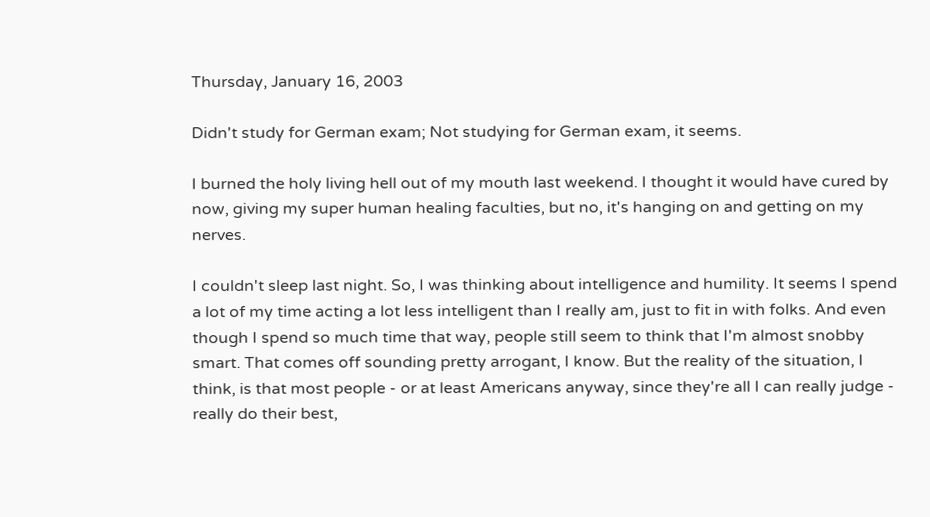Thursday, January 16, 2003

Didn't study for German exam; Not studying for German exam, it seems.

I burned the holy living hell out of my mouth last weekend. I thought it would have cured by now, giving my super human healing faculties, but no, it's hanging on and getting on my nerves.

I couldn't sleep last night. So, I was thinking about intelligence and humility. It seems I spend a lot of my time acting a lot less intelligent than I really am, just to fit in with folks. And even though I spend so much time that way, people still seem to think that I'm almost snobby smart. That comes off sounding pretty arrogant, I know. But the reality of the situation, I think, is that most people - or at least Americans anyway, since they're all I can really judge - really do their best,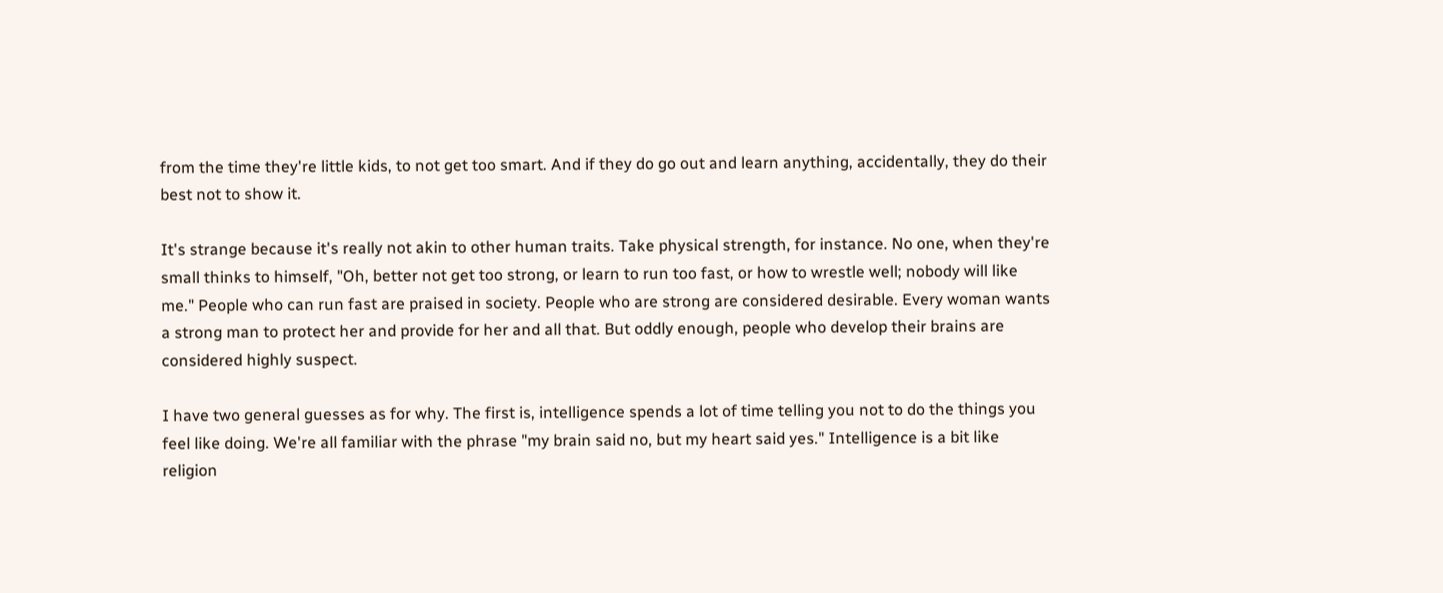from the time they're little kids, to not get too smart. And if they do go out and learn anything, accidentally, they do their best not to show it.

It's strange because it's really not akin to other human traits. Take physical strength, for instance. No one, when they're small thinks to himself, "Oh, better not get too strong, or learn to run too fast, or how to wrestle well; nobody will like me." People who can run fast are praised in society. People who are strong are considered desirable. Every woman wants a strong man to protect her and provide for her and all that. But oddly enough, people who develop their brains are considered highly suspect.

I have two general guesses as for why. The first is, intelligence spends a lot of time telling you not to do the things you feel like doing. We're all familiar with the phrase "my brain said no, but my heart said yes." Intelligence is a bit like religion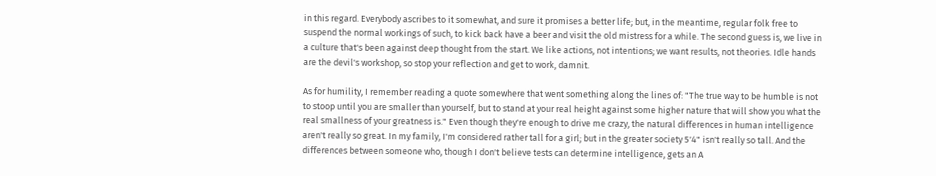in this regard. Everybody ascribes to it somewhat, and sure it promises a better life; but, in the meantime, regular folk free to suspend the normal workings of such, to kick back have a beer and visit the old mistress for a while. The second guess is, we live in a culture that's been against deep thought from the start. We like actions, not intentions; we want results, not theories. Idle hands are the devil's workshop, so stop your reflection and get to work, damnit.

As for humility, I remember reading a quote somewhere that went something along the lines of: "The true way to be humble is not to stoop until you are smaller than yourself, but to stand at your real height against some higher nature that will show you what the real smallness of your greatness is." Even though they're enough to drive me crazy, the natural differences in human intelligence aren't really so great. In my family, I'm considered rather tall for a girl; but in the greater society 5'4" isn't really so tall. And the differences between someone who, though I don't believe tests can determine intelligence, gets an A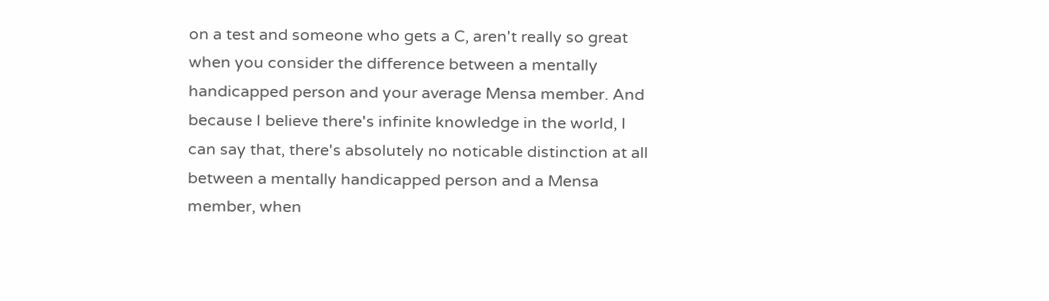on a test and someone who gets a C, aren't really so great when you consider the difference between a mentally handicapped person and your average Mensa member. And because I believe there's infinite knowledge in the world, I can say that, there's absolutely no noticable distinction at all between a mentally handicapped person and a Mensa member, when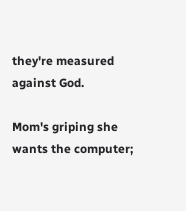they're measured against God.

Mom's griping she wants the computer;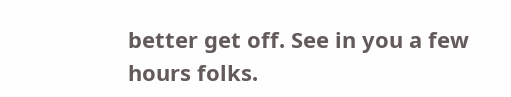better get off. See in you a few hours folks.